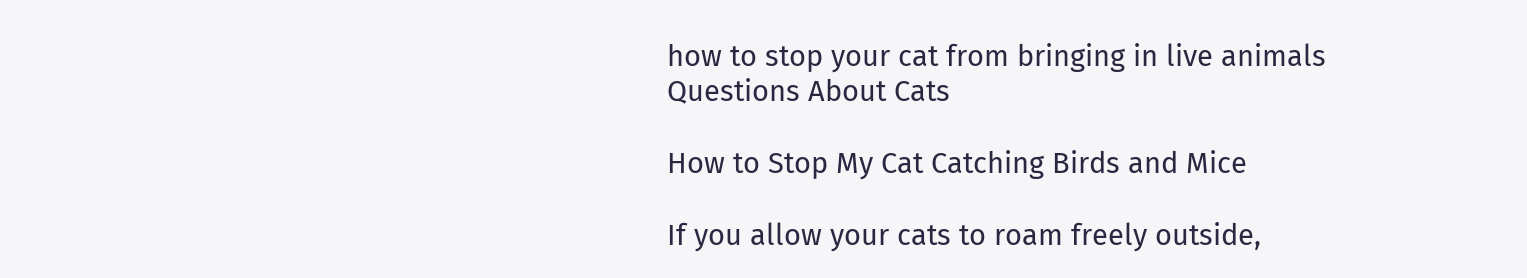how to stop your cat from bringing in live animals
Questions About Cats

How to Stop My Cat Catching Birds and Mice

If you allow your cats to roam freely outside,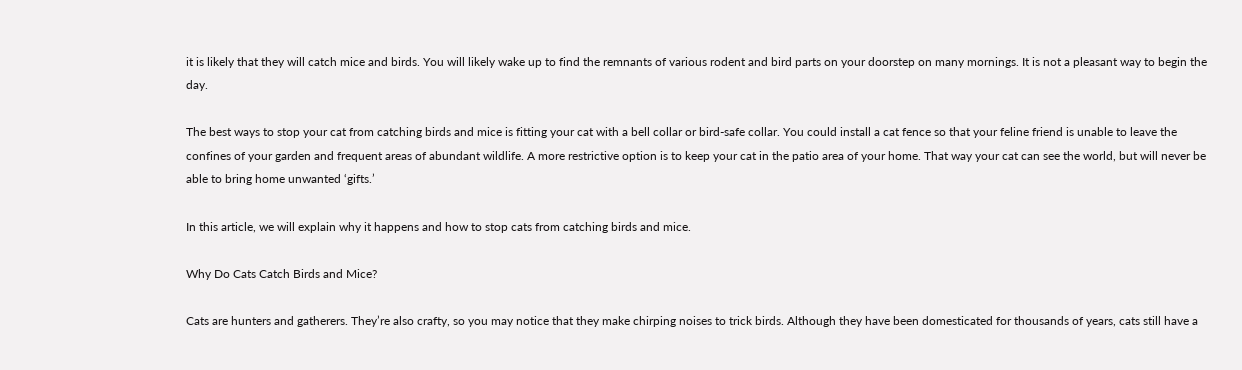it is likely that they will catch mice and birds. You will likely wake up to find the remnants of various rodent and bird parts on your doorstep on many mornings. It is not a pleasant way to begin the day.

The best ways to stop your cat from catching birds and mice is fitting your cat with a bell collar or bird-safe collar. You could install a cat fence so that your feline friend is unable to leave the confines of your garden and frequent areas of abundant wildlife. A more restrictive option is to keep your cat in the patio area of your home. That way your cat can see the world, but will never be able to bring home unwanted ‘gifts.’

In this article, we will explain why it happens and how to stop cats from catching birds and mice.

Why Do Cats Catch Birds and Mice?

Cats are hunters and gatherers. They’re also crafty, so you may notice that they make chirping noises to trick birds. Although they have been domesticated for thousands of years, cats still have a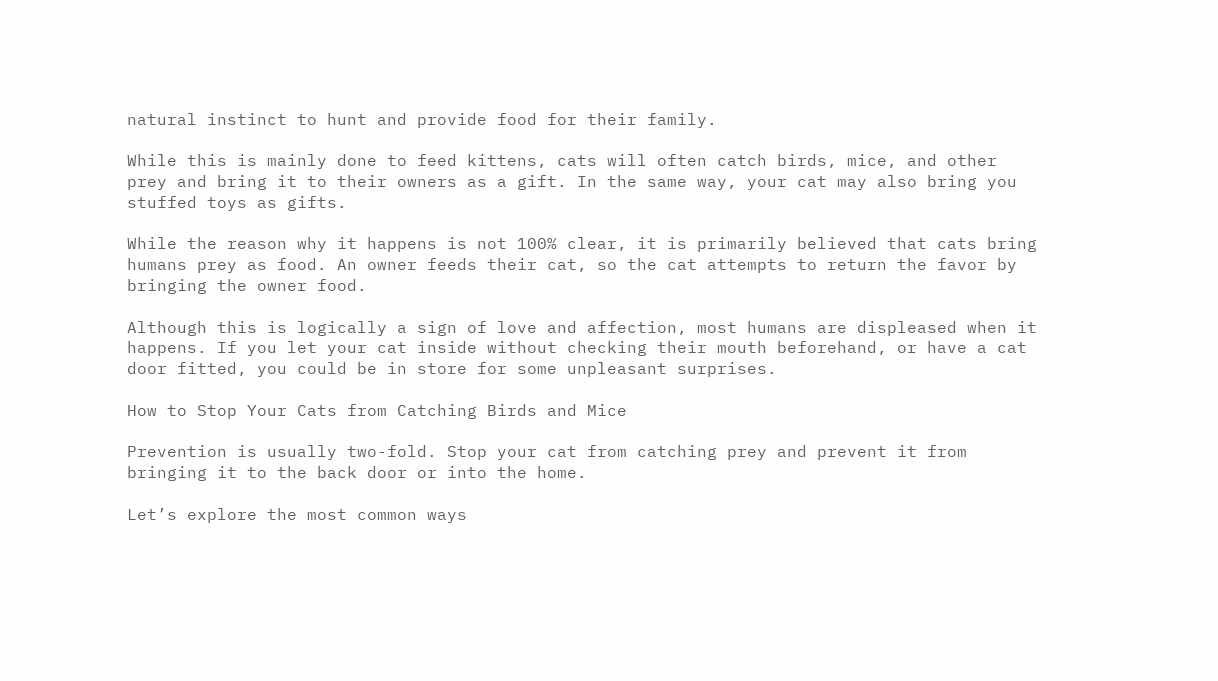natural instinct to hunt and provide food for their family.

While this is mainly done to feed kittens, cats will often catch birds, mice, and other prey and bring it to their owners as a gift. In the same way, your cat may also bring you stuffed toys as gifts.

While the reason why it happens is not 100% clear, it is primarily believed that cats bring humans prey as food. An owner feeds their cat, so the cat attempts to return the favor by bringing the owner food.

Although this is logically a sign of love and affection, most humans are displeased when it happens. If you let your cat inside without checking their mouth beforehand, or have a cat door fitted, you could be in store for some unpleasant surprises.

How to Stop Your Cats from Catching Birds and Mice

Prevention is usually two-fold. Stop your cat from catching prey and prevent it from bringing it to the back door or into the home.

Let’s explore the most common ways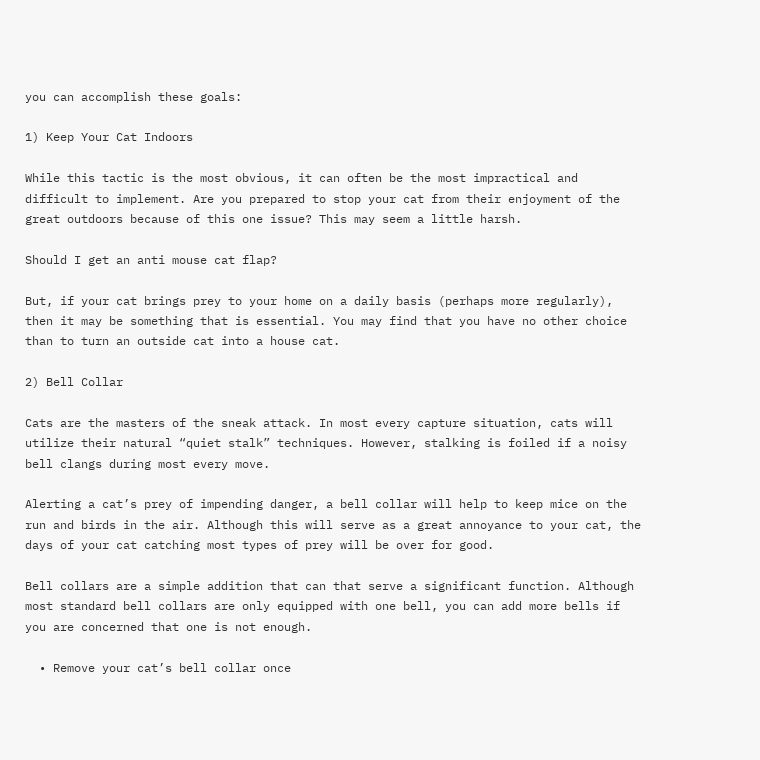you can accomplish these goals:

1) Keep Your Cat Indoors

While this tactic is the most obvious, it can often be the most impractical and difficult to implement. Are you prepared to stop your cat from their enjoyment of the great outdoors because of this one issue? This may seem a little harsh.

Should I get an anti mouse cat flap?

But, if your cat brings prey to your home on a daily basis (perhaps more regularly), then it may be something that is essential. You may find that you have no other choice than to turn an outside cat into a house cat.

2) Bell Collar

Cats are the masters of the sneak attack. In most every capture situation, cats will utilize their natural “quiet stalk” techniques. However, stalking is foiled if a noisy bell clangs during most every move.

Alerting a cat’s prey of impending danger, a bell collar will help to keep mice on the run and birds in the air. Although this will serve as a great annoyance to your cat, the days of your cat catching most types of prey will be over for good.

Bell collars are a simple addition that can that serve a significant function. Although most standard bell collars are only equipped with one bell, you can add more bells if you are concerned that one is not enough.

  • Remove your cat’s bell collar once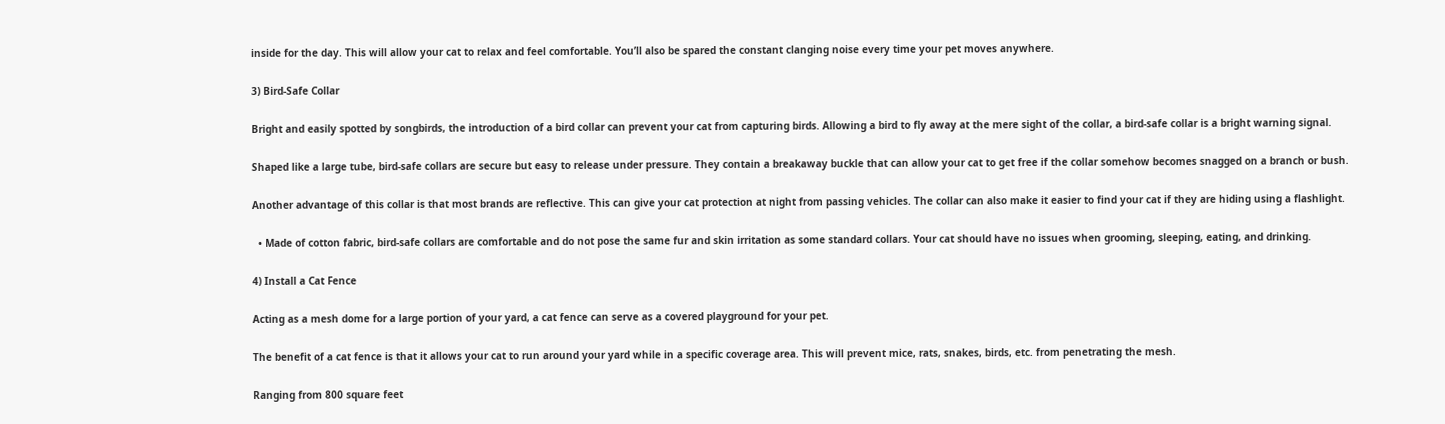inside for the day. This will allow your cat to relax and feel comfortable. You’ll also be spared the constant clanging noise every time your pet moves anywhere.

3) Bird-Safe Collar

Bright and easily spotted by songbirds, the introduction of a bird collar can prevent your cat from capturing birds. Allowing a bird to fly away at the mere sight of the collar, a bird-safe collar is a bright warning signal.

Shaped like a large tube, bird-safe collars are secure but easy to release under pressure. They contain a breakaway buckle that can allow your cat to get free if the collar somehow becomes snagged on a branch or bush.

Another advantage of this collar is that most brands are reflective. This can give your cat protection at night from passing vehicles. The collar can also make it easier to find your cat if they are hiding using a flashlight.

  • Made of cotton fabric, bird-safe collars are comfortable and do not pose the same fur and skin irritation as some standard collars. Your cat should have no issues when grooming, sleeping, eating, and drinking.

4) Install a Cat Fence

Acting as a mesh dome for a large portion of your yard, a cat fence can serve as a covered playground for your pet.

The benefit of a cat fence is that it allows your cat to run around your yard while in a specific coverage area. This will prevent mice, rats, snakes, birds, etc. from penetrating the mesh.

Ranging from 800 square feet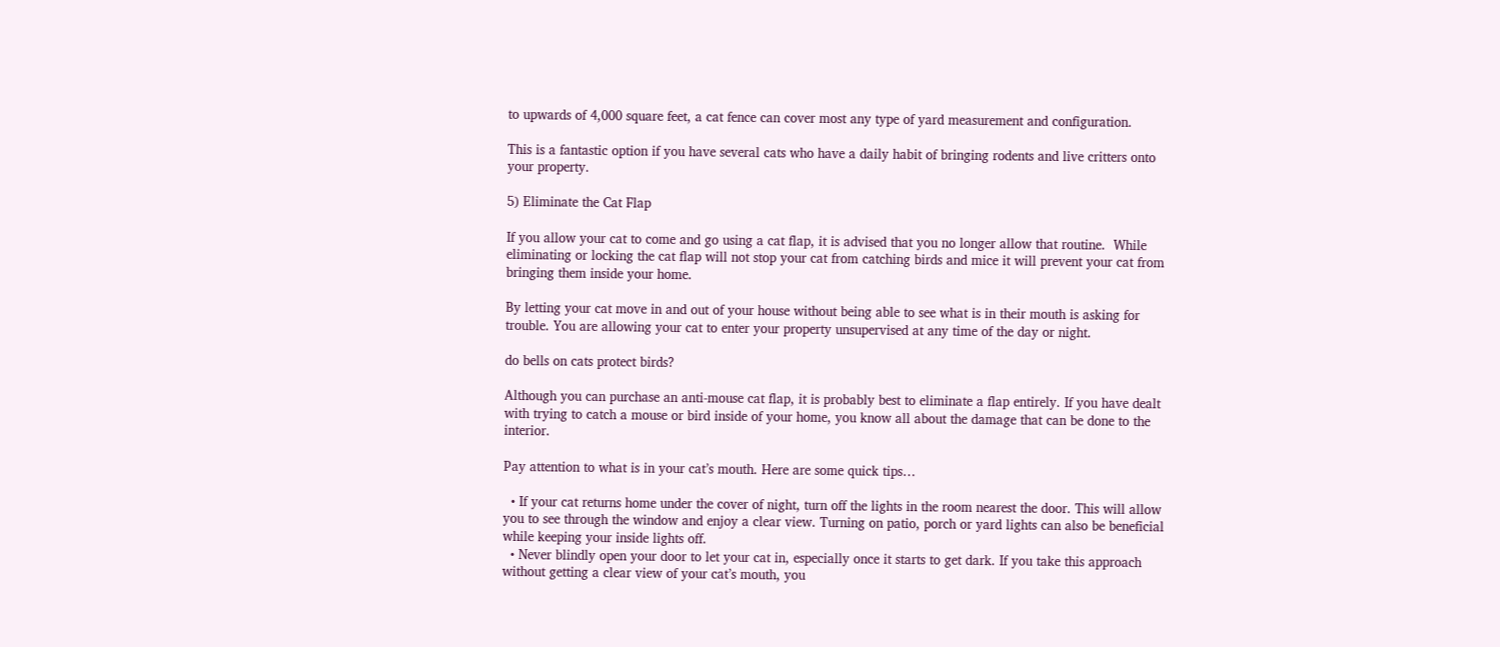to upwards of 4,000 square feet, a cat fence can cover most any type of yard measurement and configuration.

This is a fantastic option if you have several cats who have a daily habit of bringing rodents and live critters onto your property.

5) Eliminate the Cat Flap

If you allow your cat to come and go using a cat flap, it is advised that you no longer allow that routine.  While eliminating or locking the cat flap will not stop your cat from catching birds and mice it will prevent your cat from bringing them inside your home.

By letting your cat move in and out of your house without being able to see what is in their mouth is asking for trouble. You are allowing your cat to enter your property unsupervised at any time of the day or night.

do bells on cats protect birds?

Although you can purchase an anti-mouse cat flap, it is probably best to eliminate a flap entirely. If you have dealt with trying to catch a mouse or bird inside of your home, you know all about the damage that can be done to the interior.

Pay attention to what is in your cat’s mouth. Here are some quick tips…

  • If your cat returns home under the cover of night, turn off the lights in the room nearest the door. This will allow you to see through the window and enjoy a clear view. Turning on patio, porch or yard lights can also be beneficial while keeping your inside lights off.
  • Never blindly open your door to let your cat in, especially once it starts to get dark. If you take this approach without getting a clear view of your cat’s mouth, you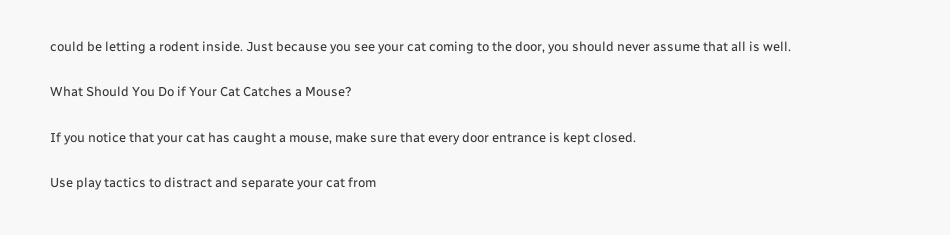could be letting a rodent inside. Just because you see your cat coming to the door, you should never assume that all is well.

What Should You Do if Your Cat Catches a Mouse?

If you notice that your cat has caught a mouse, make sure that every door entrance is kept closed.

Use play tactics to distract and separate your cat from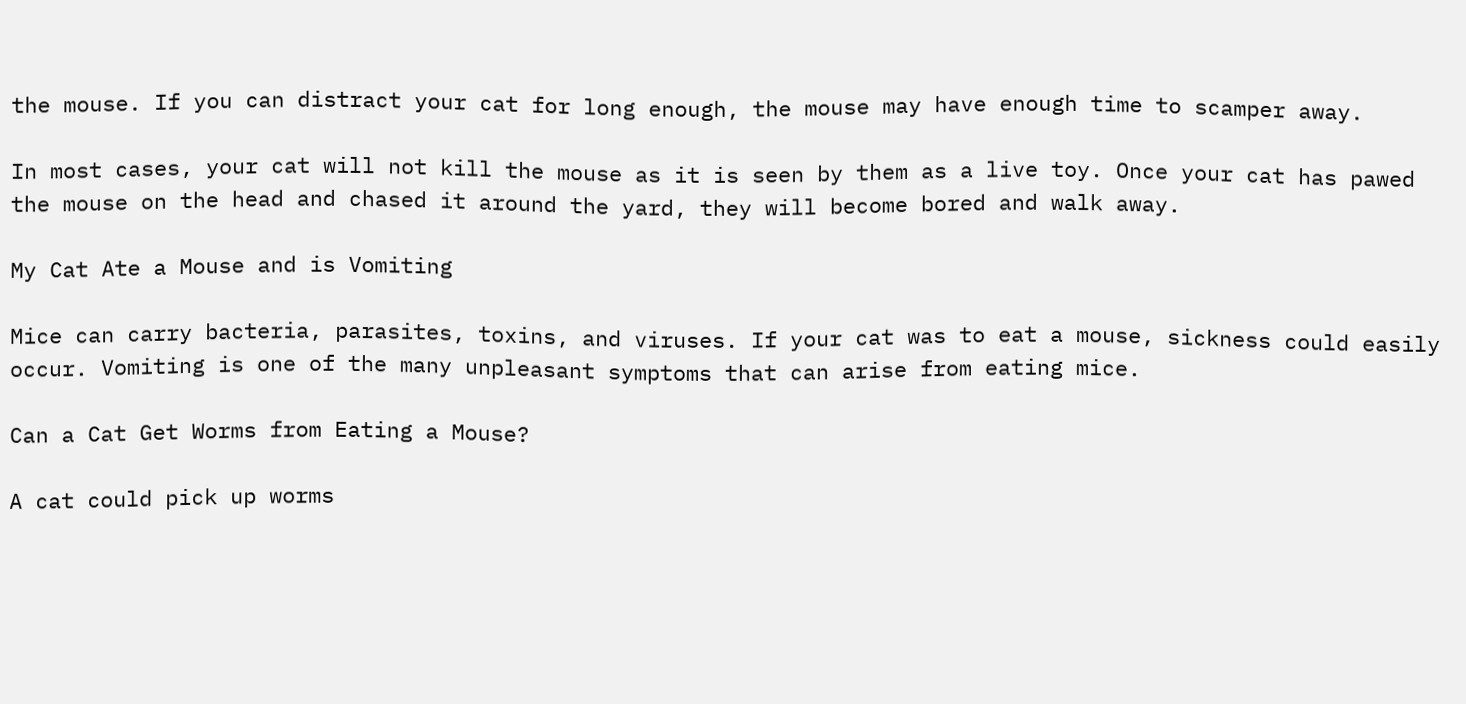the mouse. If you can distract your cat for long enough, the mouse may have enough time to scamper away.

In most cases, your cat will not kill the mouse as it is seen by them as a live toy. Once your cat has pawed the mouse on the head and chased it around the yard, they will become bored and walk away.

My Cat Ate a Mouse and is Vomiting

Mice can carry bacteria, parasites, toxins, and viruses. If your cat was to eat a mouse, sickness could easily occur. Vomiting is one of the many unpleasant symptoms that can arise from eating mice.

Can a Cat Get Worms from Eating a Mouse?

A cat could pick up worms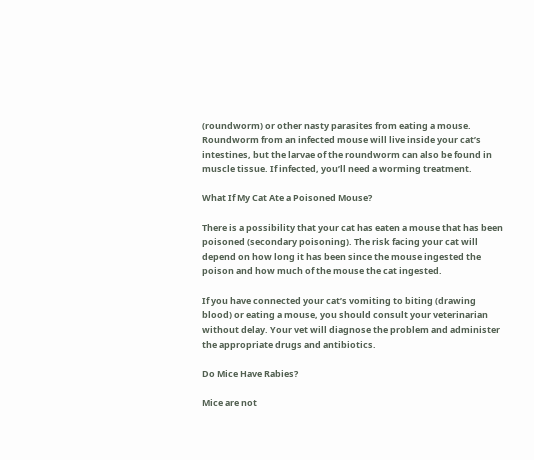(roundworm) or other nasty parasites from eating a mouse. Roundworm from an infected mouse will live inside your cat’s intestines, but the larvae of the roundworm can also be found in muscle tissue. If infected, you’ll need a worming treatment.

What If My Cat Ate a Poisoned Mouse?

There is a possibility that your cat has eaten a mouse that has been poisoned (secondary poisoning). The risk facing your cat will depend on how long it has been since the mouse ingested the poison and how much of the mouse the cat ingested.

If you have connected your cat’s vomiting to biting (drawing blood) or eating a mouse, you should consult your veterinarian without delay. Your vet will diagnose the problem and administer the appropriate drugs and antibiotics.

Do Mice Have Rabies?

Mice are not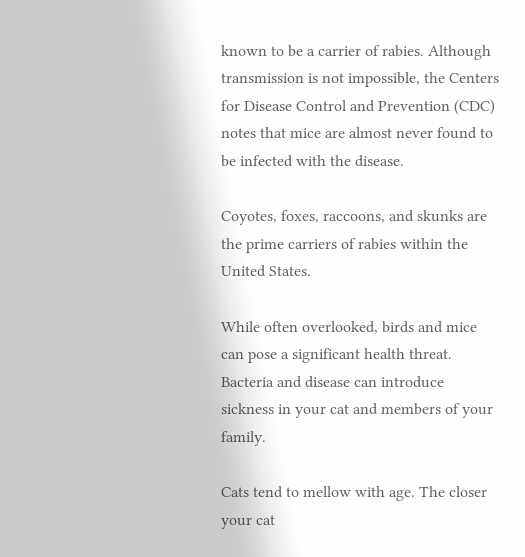known to be a carrier of rabies. Although transmission is not impossible, the Centers for Disease Control and Prevention (CDC) notes that mice are almost never found to be infected with the disease.

Coyotes, foxes, raccoons, and skunks are the prime carriers of rabies within the United States.

While often overlooked, birds and mice can pose a significant health threat. Bacteria and disease can introduce sickness in your cat and members of your family.

Cats tend to mellow with age. The closer your cat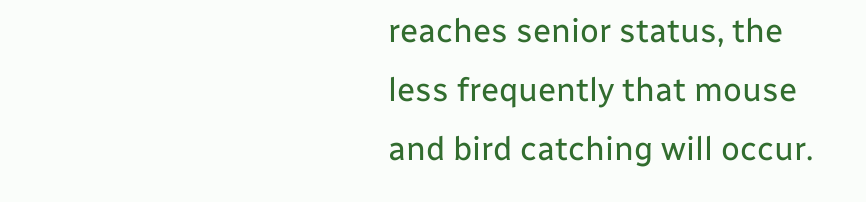reaches senior status, the less frequently that mouse and bird catching will occur.